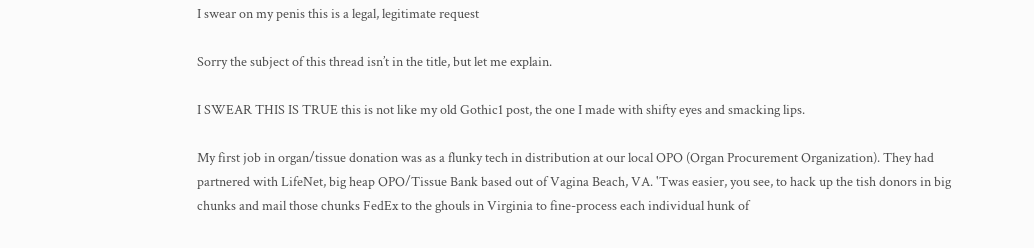I swear on my penis this is a legal, legitimate request

Sorry the subject of this thread isn’t in the title, but let me explain.

I SWEAR THIS IS TRUE this is not like my old Gothic1 post, the one I made with shifty eyes and smacking lips.

My first job in organ/tissue donation was as a flunky tech in distribution at our local OPO (Organ Procurement Organization). They had partnered with LifeNet, big heap OPO/Tissue Bank based out of Vagina Beach, VA. 'Twas easier, you see, to hack up the tish donors in big chunks and mail those chunks FedEx to the ghouls in Virginia to fine-process each individual hunk of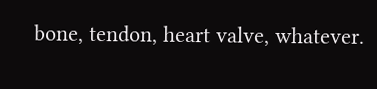bone, tendon, heart valve, whatever.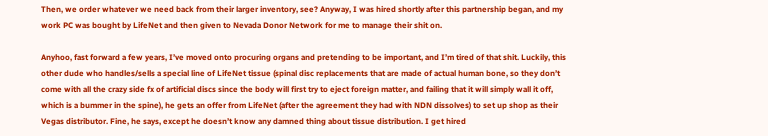Then, we order whatever we need back from their larger inventory, see? Anyway, I was hired shortly after this partnership began, and my work PC was bought by LifeNet and then given to Nevada Donor Network for me to manage their shit on.

Anyhoo, fast forward a few years, I’ve moved onto procuring organs and pretending to be important, and I’m tired of that shit. Luckily, this other dude who handles/sells a special line of LifeNet tissue (spinal disc replacements that are made of actual human bone, so they don’t come with all the crazy side fx of artificial discs since the body will first try to eject foreign matter, and failing that it will simply wall it off, which is a bummer in the spine), he gets an offer from LifeNet (after the agreement they had with NDN dissolves) to set up shop as their Vegas distributor. Fine, he says, except he doesn’t know any damned thing about tissue distribution. I get hired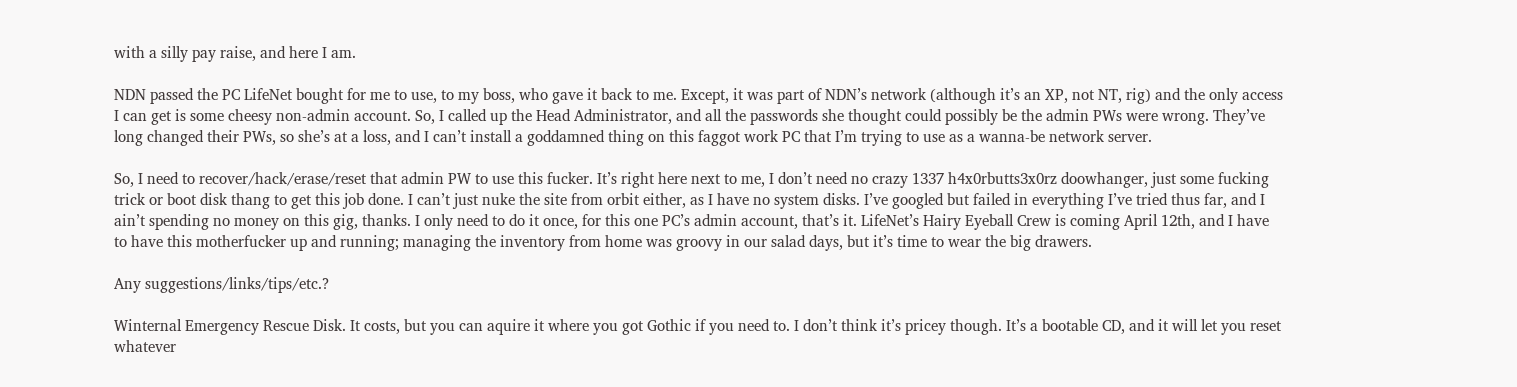with a silly pay raise, and here I am.

NDN passed the PC LifeNet bought for me to use, to my boss, who gave it back to me. Except, it was part of NDN’s network (although it’s an XP, not NT, rig) and the only access I can get is some cheesy non-admin account. So, I called up the Head Administrator, and all the passwords she thought could possibly be the admin PWs were wrong. They’ve long changed their PWs, so she’s at a loss, and I can’t install a goddamned thing on this faggot work PC that I’m trying to use as a wanna-be network server.

So, I need to recover/hack/erase/reset that admin PW to use this fucker. It’s right here next to me, I don’t need no crazy 1337 h4x0rbutts3x0rz doowhanger, just some fucking trick or boot disk thang to get this job done. I can’t just nuke the site from orbit either, as I have no system disks. I’ve googled but failed in everything I’ve tried thus far, and I ain’t spending no money on this gig, thanks. I only need to do it once, for this one PC’s admin account, that’s it. LifeNet’s Hairy Eyeball Crew is coming April 12th, and I have to have this motherfucker up and running; managing the inventory from home was groovy in our salad days, but it’s time to wear the big drawers.

Any suggestions/links/tips/etc.?

Winternal Emergency Rescue Disk. It costs, but you can aquire it where you got Gothic if you need to. I don’t think it’s pricey though. It’s a bootable CD, and it will let you reset whatever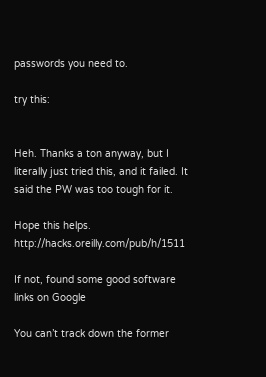passwords you need to.

try this:


Heh. Thanks a ton anyway, but I literally just tried this, and it failed. It said the PW was too tough for it.

Hope this helps. http://hacks.oreilly.com/pub/h/1511

If not, found some good software links on Google

You can’t track down the former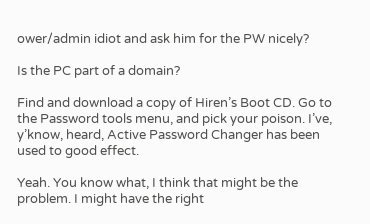ower/admin idiot and ask him for the PW nicely?

Is the PC part of a domain?

Find and download a copy of Hiren’s Boot CD. Go to the Password tools menu, and pick your poison. I’ve, y’know, heard, Active Password Changer has been used to good effect.

Yeah. You know what, I think that might be the problem. I might have the right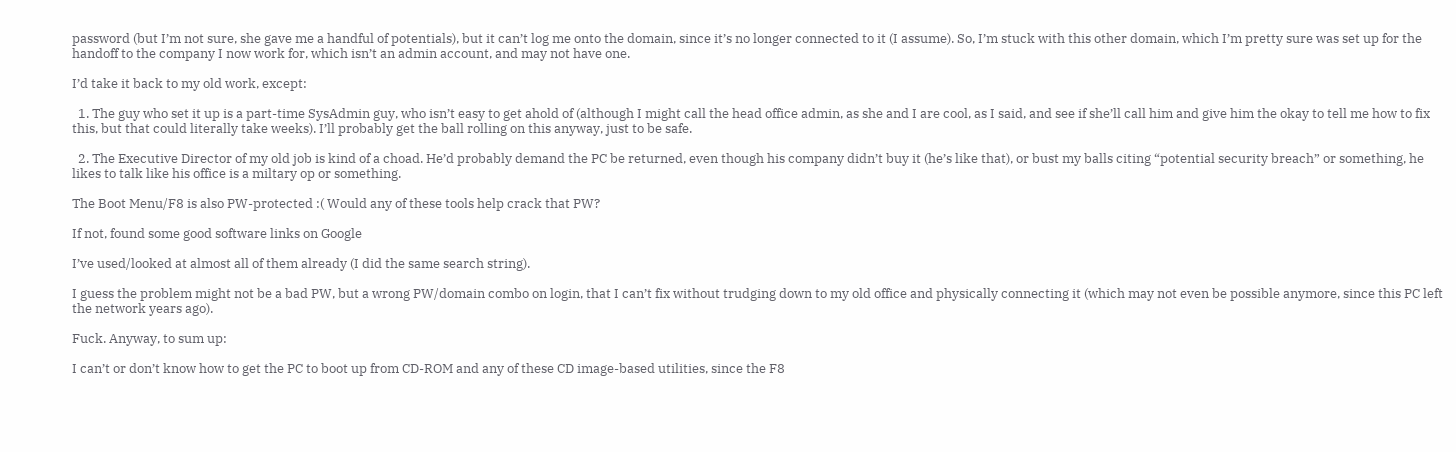password (but I’m not sure, she gave me a handful of potentials), but it can’t log me onto the domain, since it’s no longer connected to it (I assume). So, I’m stuck with this other domain, which I’m pretty sure was set up for the handoff to the company I now work for, which isn’t an admin account, and may not have one.

I’d take it back to my old work, except:

  1. The guy who set it up is a part-time SysAdmin guy, who isn’t easy to get ahold of (although I might call the head office admin, as she and I are cool, as I said, and see if she’ll call him and give him the okay to tell me how to fix this, but that could literally take weeks). I’ll probably get the ball rolling on this anyway, just to be safe.

  2. The Executive Director of my old job is kind of a choad. He’d probably demand the PC be returned, even though his company didn’t buy it (he’s like that), or bust my balls citing “potential security breach” or something, he likes to talk like his office is a miltary op or something.

The Boot Menu/F8 is also PW-protected :( Would any of these tools help crack that PW?

If not, found some good software links on Google

I’ve used/looked at almost all of them already (I did the same search string).

I guess the problem might not be a bad PW, but a wrong PW/domain combo on login, that I can’t fix without trudging down to my old office and physically connecting it (which may not even be possible anymore, since this PC left the network years ago).

Fuck. Anyway, to sum up:

I can’t or don’t know how to get the PC to boot up from CD-ROM and any of these CD image-based utilities, since the F8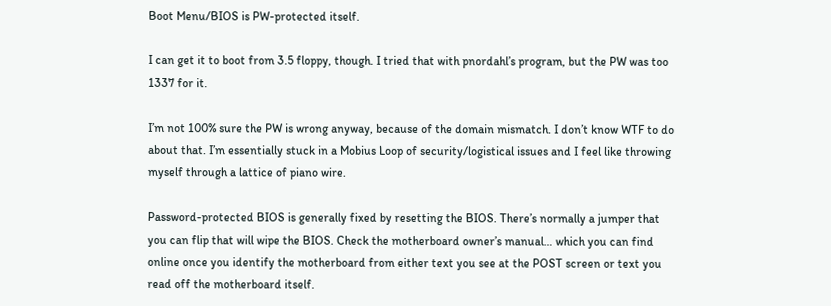Boot Menu/BIOS is PW-protected itself.

I can get it to boot from 3.5 floppy, though. I tried that with pnordahl’s program, but the PW was too 1337 for it.

I’m not 100% sure the PW is wrong anyway, because of the domain mismatch. I don’t know WTF to do about that. I’m essentially stuck in a Mobius Loop of security/logistical issues and I feel like throwing myself through a lattice of piano wire.

Password-protected BIOS is generally fixed by resetting the BIOS. There’s normally a jumper that you can flip that will wipe the BIOS. Check the motherboard owner’s manual… which you can find online once you identify the motherboard from either text you see at the POST screen or text you read off the motherboard itself.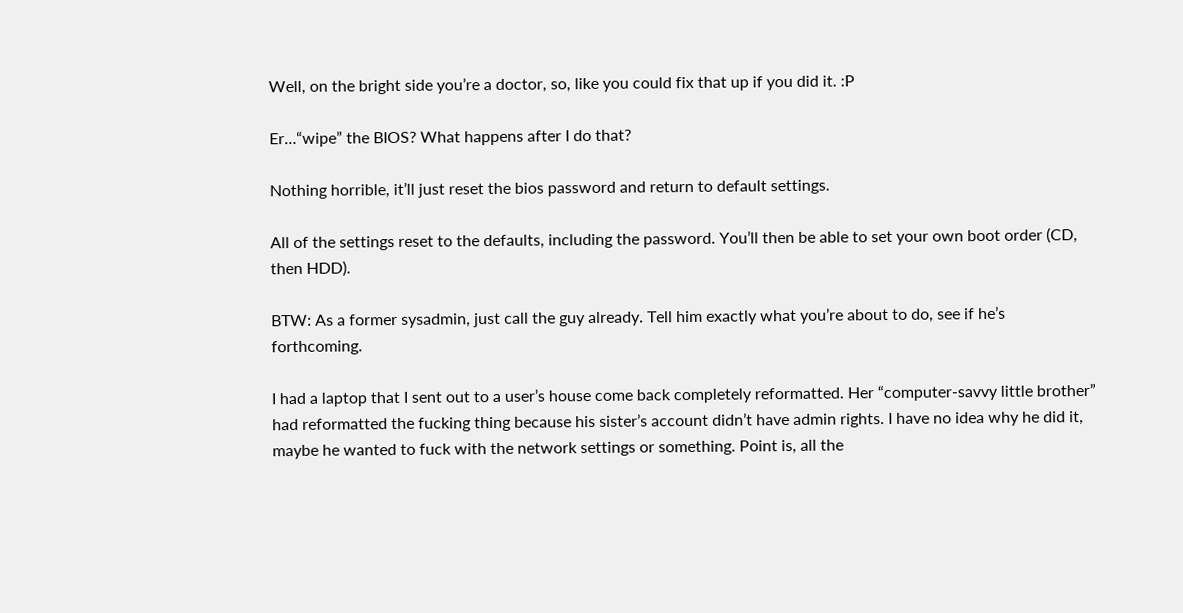Well, on the bright side you’re a doctor, so, like you could fix that up if you did it. :P

Er…“wipe” the BIOS? What happens after I do that?

Nothing horrible, it’ll just reset the bios password and return to default settings.

All of the settings reset to the defaults, including the password. You’ll then be able to set your own boot order (CD, then HDD).

BTW: As a former sysadmin, just call the guy already. Tell him exactly what you’re about to do, see if he’s forthcoming.

I had a laptop that I sent out to a user’s house come back completely reformatted. Her “computer-savvy little brother” had reformatted the fucking thing because his sister’s account didn’t have admin rights. I have no idea why he did it, maybe he wanted to fuck with the network settings or something. Point is, all the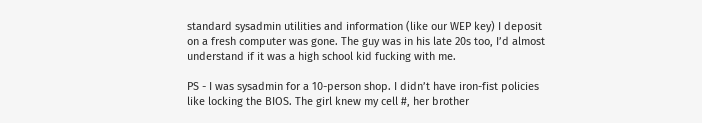standard sysadmin utilities and information (like our WEP key) I deposit on a fresh computer was gone. The guy was in his late 20s too, I’d almost understand if it was a high school kid fucking with me.

PS - I was sysadmin for a 10-person shop. I didn’t have iron-fist policies like locking the BIOS. The girl knew my cell #, her brother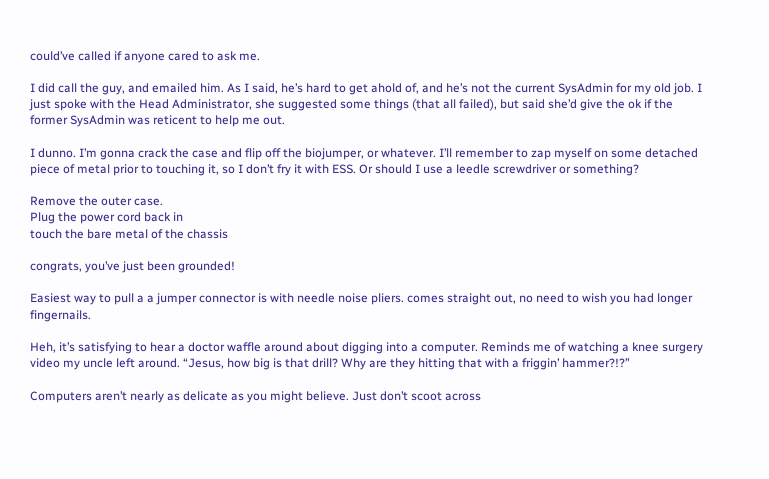could’ve called if anyone cared to ask me.

I did call the guy, and emailed him. As I said, he’s hard to get ahold of, and he’s not the current SysAdmin for my old job. I just spoke with the Head Administrator, she suggested some things (that all failed), but said she’d give the ok if the former SysAdmin was reticent to help me out.

I dunno. I’m gonna crack the case and flip off the biojumper, or whatever. I’ll remember to zap myself on some detached piece of metal prior to touching it, so I don’t fry it with ESS. Or should I use a leedle screwdriver or something?

Remove the outer case.
Plug the power cord back in
touch the bare metal of the chassis

congrats, you’ve just been grounded!

Easiest way to pull a a jumper connector is with needle noise pliers. comes straight out, no need to wish you had longer fingernails.

Heh, it’s satisfying to hear a doctor waffle around about digging into a computer. Reminds me of watching a knee surgery video my uncle left around. “Jesus, how big is that drill? Why are they hitting that with a friggin’ hammer?!?”

Computers aren’t nearly as delicate as you might believe. Just don’t scoot across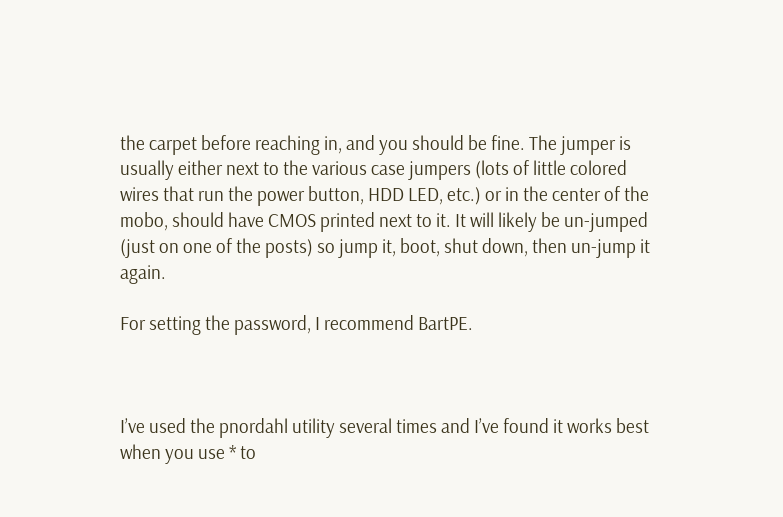the carpet before reaching in, and you should be fine. The jumper is usually either next to the various case jumpers (lots of little colored wires that run the power button, HDD LED, etc.) or in the center of the mobo, should have CMOS printed next to it. It will likely be un-jumped (just on one of the posts) so jump it, boot, shut down, then un-jump it again.

For setting the password, I recommend BartPE.



I’ve used the pnordahl utility several times and I’ve found it works best when you use * to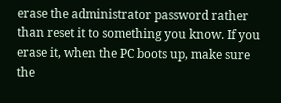erase the administrator password rather than reset it to something you know. If you erase it, when the PC boots up, make sure the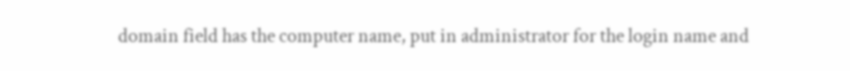domain field has the computer name, put in administrator for the login name and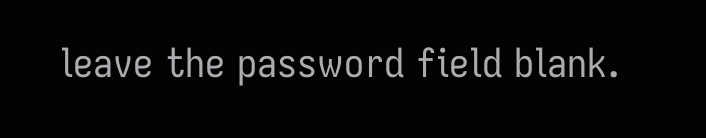leave the password field blank.